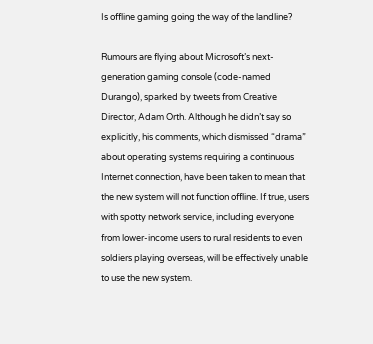Is offline gaming going the way of the landline?

Rumours are flying about Microsoft’s next-generation gaming console (code-named Durango), sparked by tweets from Creative Director, Adam Orth. Although he didn’t say so explicitly, his comments, which dismissed “drama” about operating systems requiring a continuous Internet connection, have been taken to mean that the new system will not function offline. If true, users with spotty network service, including everyone from lower-income users to rural residents to even soldiers playing overseas, will be effectively unable to use the new system.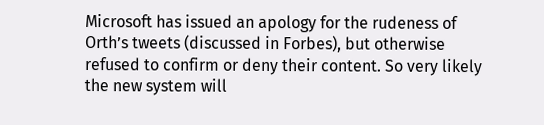Microsoft has issued an apology for the rudeness of Orth’s tweets (discussed in Forbes), but otherwise refused to confirm or deny their content. So very likely the new system will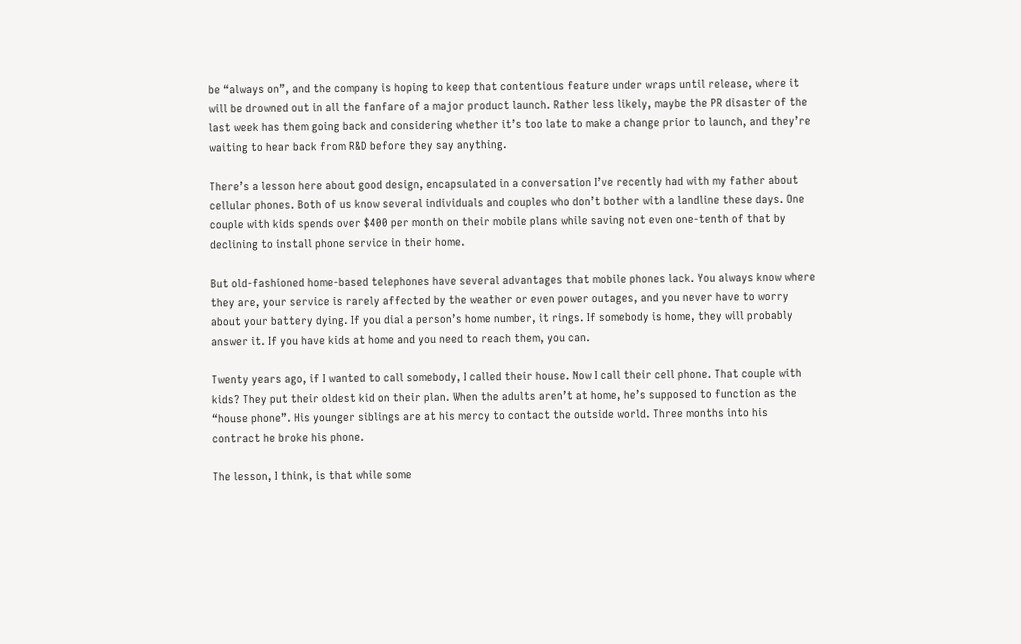be “always on”, and the company is hoping to keep that contentious feature under wraps until release, where it will be drowned out in all the fanfare of a major product launch. Rather less likely, maybe the PR disaster of the last week has them going back and considering whether it’s too late to make a change prior to launch, and they’re waiting to hear back from R&D before they say anything.

There’s a lesson here about good design, encapsulated in a conversation I’ve recently had with my father about cellular phones. Both of us know several individuals and couples who don’t bother with a landline these days. One couple with kids spends over $400 per month on their mobile plans while saving not even one-tenth of that by declining to install phone service in their home.

But old-fashioned home-based telephones have several advantages that mobile phones lack. You always know where they are, your service is rarely affected by the weather or even power outages, and you never have to worry about your battery dying. If you dial a person’s home number, it rings. If somebody is home, they will probably answer it. If you have kids at home and you need to reach them, you can.

Twenty years ago, if I wanted to call somebody, I called their house. Now I call their cell phone. That couple with kids? They put their oldest kid on their plan. When the adults aren’t at home, he’s supposed to function as the “house phone”. His younger siblings are at his mercy to contact the outside world. Three months into his contract he broke his phone.

The lesson, I think, is that while some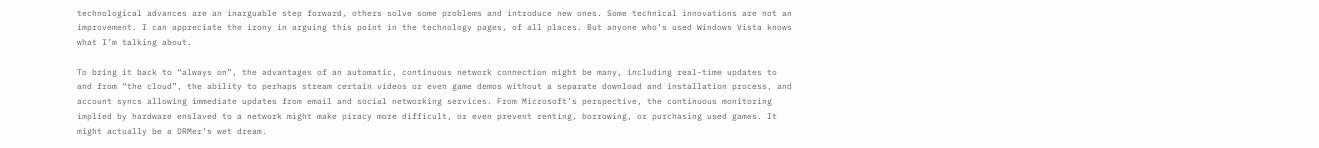technological advances are an inarguable step forward, others solve some problems and introduce new ones. Some technical innovations are not an improvement. I can appreciate the irony in arguing this point in the technology pages, of all places. But anyone who’s used Windows Vista knows what I’m talking about.

To bring it back to “always on”, the advantages of an automatic, continuous network connection might be many, including real-time updates to and from “the cloud”, the ability to perhaps stream certain videos or even game demos without a separate download and installation process, and account syncs allowing immediate updates from email and social networking services. From Microsoft’s perspective, the continuous monitoring implied by hardware enslaved to a network might make piracy more difficult, or even prevent renting, borrowing, or purchasing used games. It might actually be a DRMer’s wet dream.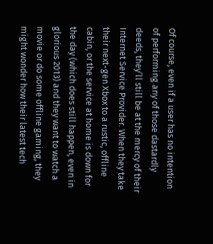Of course, even if a user has no intention of performing any of those dastardly deeds, they’ll still be at the mercy of their Internet Service Provider. When they take their next-gen Xbox to a rustic, offline cabin, or the service at home is down for the day (which does still happen, even in glorious 2013) and they want to watch a movie or do some offline gaming, they might wonder how their latest tech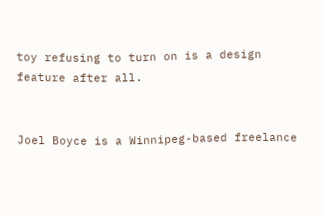toy refusing to turn on is a design feature after all.


Joel Boyce is a Winnipeg-based freelance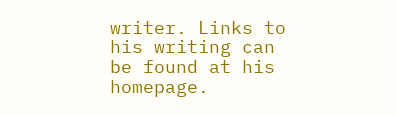writer. Links to his writing can be found at his homepage.